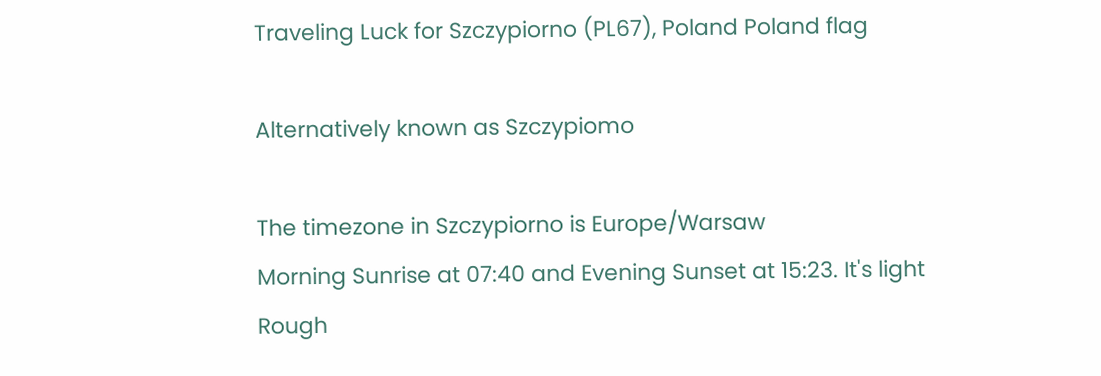Traveling Luck for Szczypiorno (PL67), Poland Poland flag

Alternatively known as Szczypiomo

The timezone in Szczypiorno is Europe/Warsaw
Morning Sunrise at 07:40 and Evening Sunset at 15:23. It's light
Rough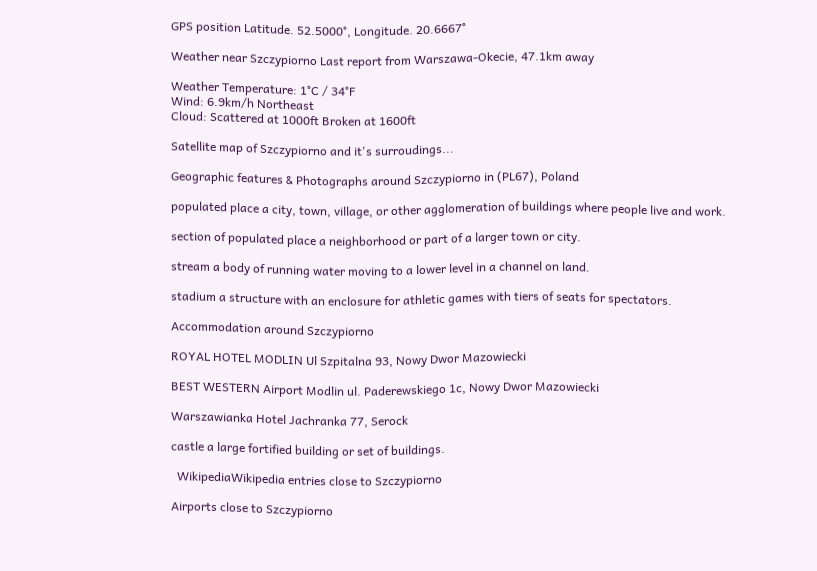GPS position Latitude. 52.5000°, Longitude. 20.6667°

Weather near Szczypiorno Last report from Warszawa-Okecie, 47.1km away

Weather Temperature: 1°C / 34°F
Wind: 6.9km/h Northeast
Cloud: Scattered at 1000ft Broken at 1600ft

Satellite map of Szczypiorno and it's surroudings...

Geographic features & Photographs around Szczypiorno in (PL67), Poland

populated place a city, town, village, or other agglomeration of buildings where people live and work.

section of populated place a neighborhood or part of a larger town or city.

stream a body of running water moving to a lower level in a channel on land.

stadium a structure with an enclosure for athletic games with tiers of seats for spectators.

Accommodation around Szczypiorno

ROYAL HOTEL MODLIN Ul Szpitalna 93, Nowy Dwor Mazowiecki

BEST WESTERN Airport Modlin ul. Paderewskiego 1c, Nowy Dwor Mazowiecki

Warszawianka Hotel Jachranka 77, Serock

castle a large fortified building or set of buildings.

  WikipediaWikipedia entries close to Szczypiorno

Airports close to Szczypiorno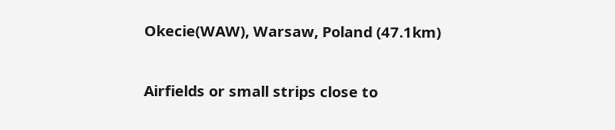Okecie(WAW), Warsaw, Poland (47.1km)

Airfields or small strips close to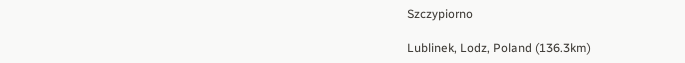Szczypiorno

Lublinek, Lodz, Poland (136.3km)